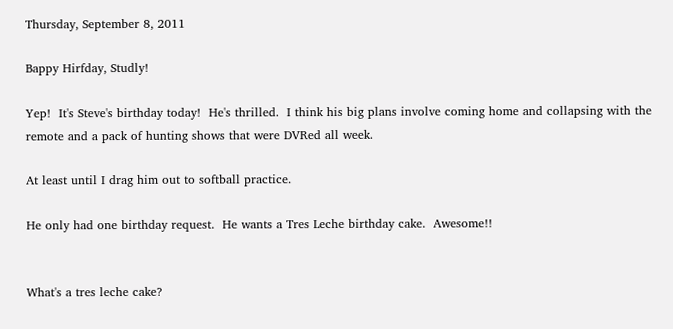Thursday, September 8, 2011

Bappy Hirfday, Studly!

Yep!  It's Steve's birthday today!  He's thrilled.  I think his big plans involve coming home and collapsing with the remote and a pack of hunting shows that were DVRed all week.

At least until I drag him out to softball practice.

He only had one birthday request.  He wants a Tres Leche birthday cake.  Awesome!!


What's a tres leche cake?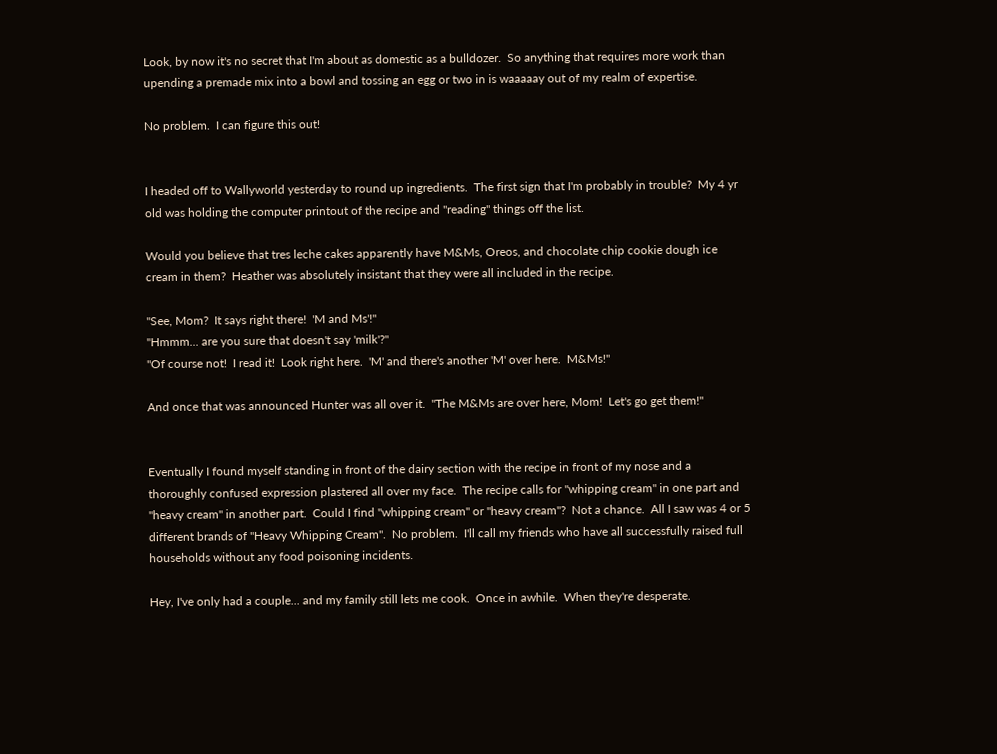Look, by now it's no secret that I'm about as domestic as a bulldozer.  So anything that requires more work than upending a premade mix into a bowl and tossing an egg or two in is waaaaay out of my realm of expertise.

No problem.  I can figure this out!


I headed off to Wallyworld yesterday to round up ingredients.  The first sign that I'm probably in trouble?  My 4 yr old was holding the computer printout of the recipe and "reading" things off the list.

Would you believe that tres leche cakes apparently have M&Ms, Oreos, and chocolate chip cookie dough ice cream in them?  Heather was absolutely insistant that they were all included in the recipe.

"See, Mom?  It says right there!  'M and Ms'!"
"Hmmm... are you sure that doesn't say 'milk'?"
"Of course not!  I read it!  Look right here.  'M' and there's another 'M' over here.  M&Ms!"

And once that was announced Hunter was all over it.  "The M&Ms are over here, Mom!  Let's go get them!"


Eventually I found myself standing in front of the dairy section with the recipe in front of my nose and a thoroughly confused expression plastered all over my face.  The recipe calls for "whipping cream" in one part and "heavy cream" in another part.  Could I find "whipping cream" or "heavy cream"?  Not a chance.  All I saw was 4 or 5 different brands of "Heavy Whipping Cream".  No problem.  I'll call my friends who have all successfully raised full households without any food poisoning incidents.

Hey, I've only had a couple... and my family still lets me cook.  Once in awhile.  When they're desperate.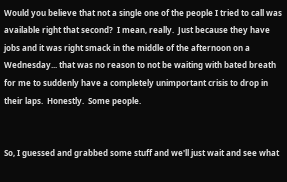Would you believe that not a single one of the people I tried to call was available right that second?  I mean, really.  Just because they have jobs and it was right smack in the middle of the afternoon on a Wednesday... that was no reason to not be waiting with bated breath for me to suddenly have a completely unimportant crisis to drop in their laps.  Honestly.  Some people.


So, I guessed and grabbed some stuff and we'll just wait and see what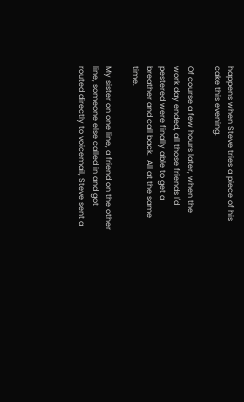happens when Steve tries a piece of his cake this evening.

Of course a few hours later, when the work day ended, all those friends I'd pestered were finally able to get a breather and call back.  All at the same time.

My sister on one line, a friend on the other line, someone else called in and got routed directly to voicemail, Steve sent a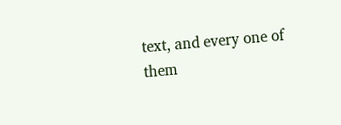text, and every one of them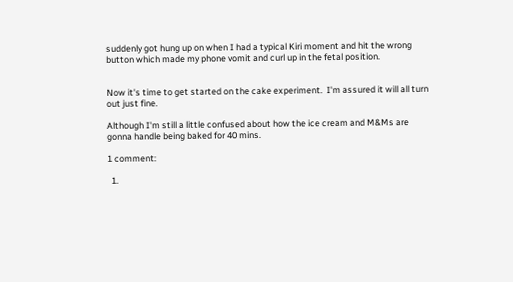suddenly got hung up on when I had a typical Kiri moment and hit the wrong button which made my phone vomit and curl up in the fetal position.


Now it's time to get started on the cake experiment.  I'm assured it will all turn out just fine.

Although I'm still a little confused about how the ice cream and M&Ms are gonna handle being baked for 40 mins.

1 comment:

  1.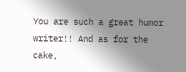You are such a great humor writer!! And as for the cake,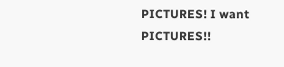PICTURES! I want PICTURES!!